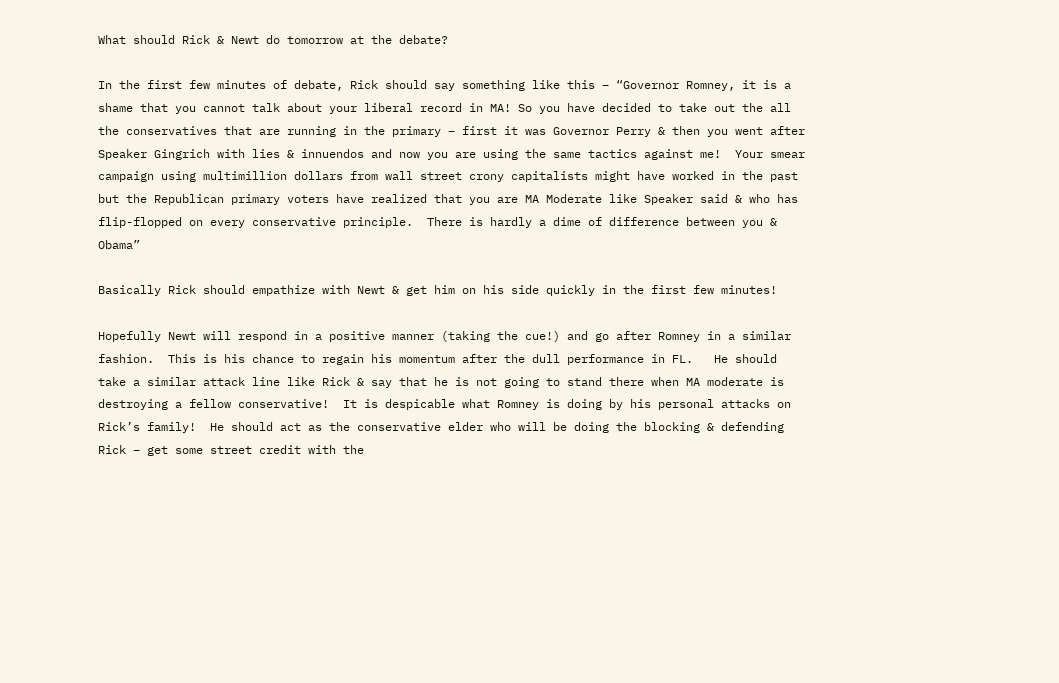What should Rick & Newt do tomorrow at the debate?

In the first few minutes of debate, Rick should say something like this – “Governor Romney, it is a shame that you cannot talk about your liberal record in MA! So you have decided to take out the all the conservatives that are running in the primary – first it was Governor Perry & then you went after Speaker Gingrich with lies & innuendos and now you are using the same tactics against me!  Your smear campaign using multimillion dollars from wall street crony capitalists might have worked in the past but the Republican primary voters have realized that you are MA Moderate like Speaker said & who has flip-flopped on every conservative principle.  There is hardly a dime of difference between you & Obama”

Basically Rick should empathize with Newt & get him on his side quickly in the first few minutes!

Hopefully Newt will respond in a positive manner (taking the cue!) and go after Romney in a similar fashion.  This is his chance to regain his momentum after the dull performance in FL.   He should take a similar attack line like Rick & say that he is not going to stand there when MA moderate is destroying a fellow conservative!  It is despicable what Romney is doing by his personal attacks on Rick’s family!  He should act as the conservative elder who will be doing the blocking & defending Rick – get some street credit with the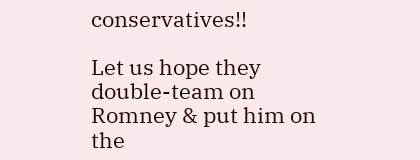conservatives!!

Let us hope they double-team on Romney & put him on the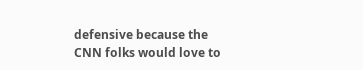defensive because the CNN folks would love to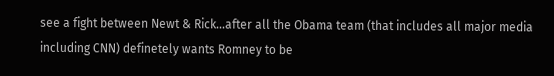see a fight between Newt & Rick…after all the Obama team (that includes all major media including CNN) definetely wants Romney to be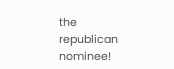the republican nominee!